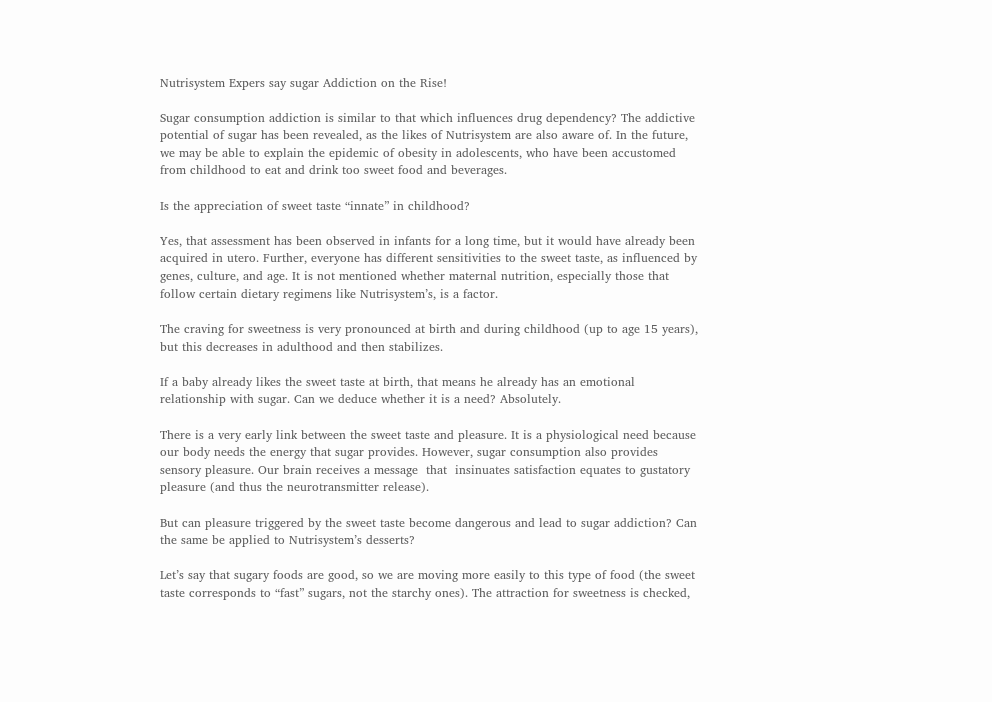Nutrisystem Expers say sugar Addiction on the Rise!

Sugar consumption addiction is similar to that which influences drug dependency? The addictive potential of sugar has been revealed, as the likes of Nutrisystem are also aware of. In the future, we may be able to explain the epidemic of obesity in adolescents, who have been accustomed from childhood to eat and drink too sweet food and beverages.

Is the appreciation of sweet taste “innate” in childhood?

Yes, that assessment has been observed in infants for a long time, but it would have already been acquired in utero. Further, everyone has different sensitivities to the sweet taste, as influenced by genes, culture, and age. It is not mentioned whether maternal nutrition, especially those that follow certain dietary regimens like Nutrisystem’s, is a factor.

The craving for sweetness is very pronounced at birth and during childhood (up to age 15 years), but this decreases in adulthood and then stabilizes.

If a baby already likes the sweet taste at birth, that means he already has an emotional relationship with sugar. Can we deduce whether it is a need? Absolutely.

There is a very early link between the sweet taste and pleasure. It is a physiological need because our body needs the energy that sugar provides. However, sugar consumption also provides sensory pleasure. Our brain receives a message  that  insinuates satisfaction equates to gustatory pleasure (and thus the neurotransmitter release).

But can pleasure triggered by the sweet taste become dangerous and lead to sugar addiction? Can the same be applied to Nutrisystem’s desserts?

Let’s say that sugary foods are good, so we are moving more easily to this type of food (the sweet taste corresponds to “fast” sugars, not the starchy ones). The attraction for sweetness is checked,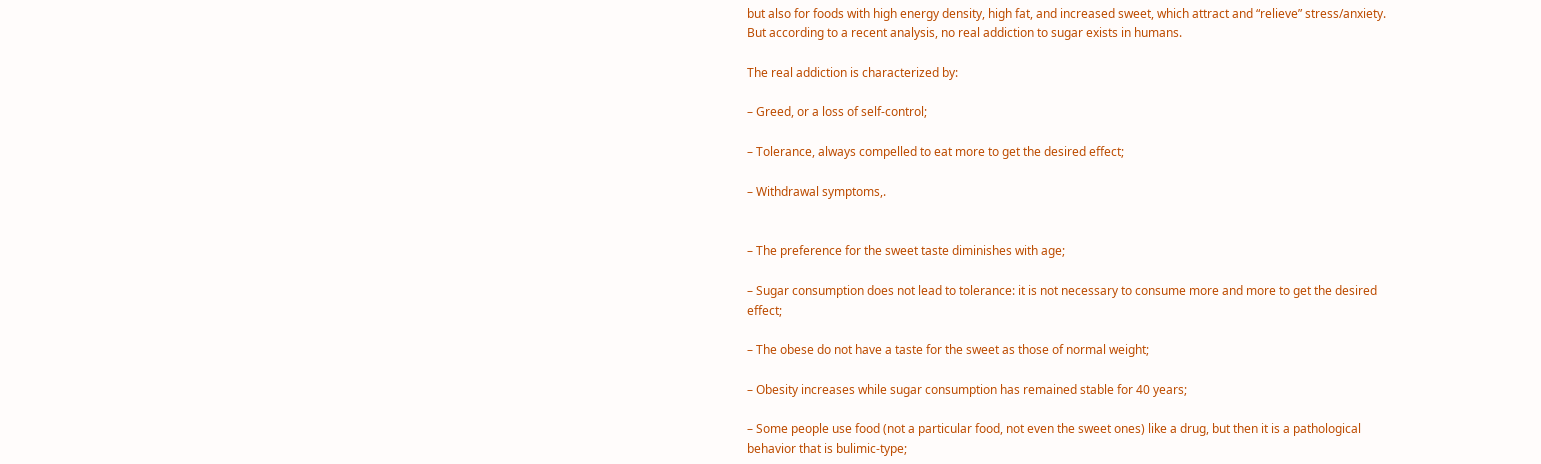but also for foods with high energy density, high fat, and increased sweet, which attract and “relieve” stress/anxiety. But according to a recent analysis, no real addiction to sugar exists in humans.

The real addiction is characterized by:

– Greed, or a loss of self-control;

– Tolerance, always compelled to eat more to get the desired effect;

– Withdrawal symptoms,.


– The preference for the sweet taste diminishes with age;

– Sugar consumption does not lead to tolerance: it is not necessary to consume more and more to get the desired effect;

– The obese do not have a taste for the sweet as those of normal weight;

– Obesity increases while sugar consumption has remained stable for 40 years;

– Some people use food (not a particular food, not even the sweet ones) like a drug, but then it is a pathological behavior that is bulimic-type;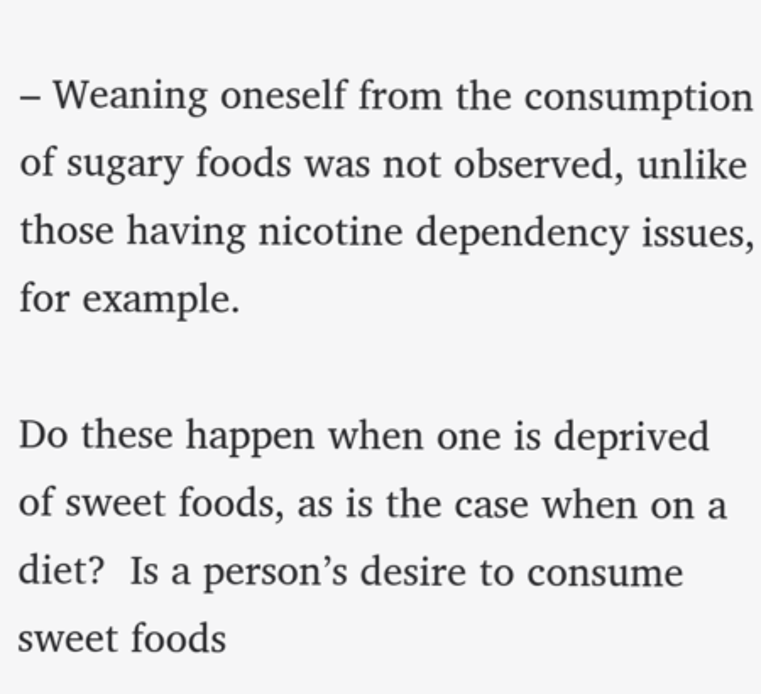– Weaning oneself from the consumption of sugary foods was not observed, unlike those having nicotine dependency issues, for example.

Do these happen when one is deprived of sweet foods, as is the case when on a diet?  Is a person’s desire to consume sweet foods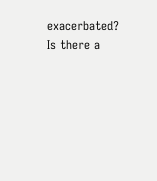exacerbated? Is there a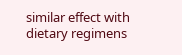similar effect with dietary regimens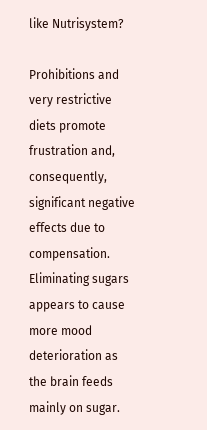like Nutrisystem?

Prohibitions and very restrictive diets promote frustration and, consequently, significant negative effects due to compensation. Eliminating sugars appears to cause more mood deterioration as the brain feeds mainly on sugar.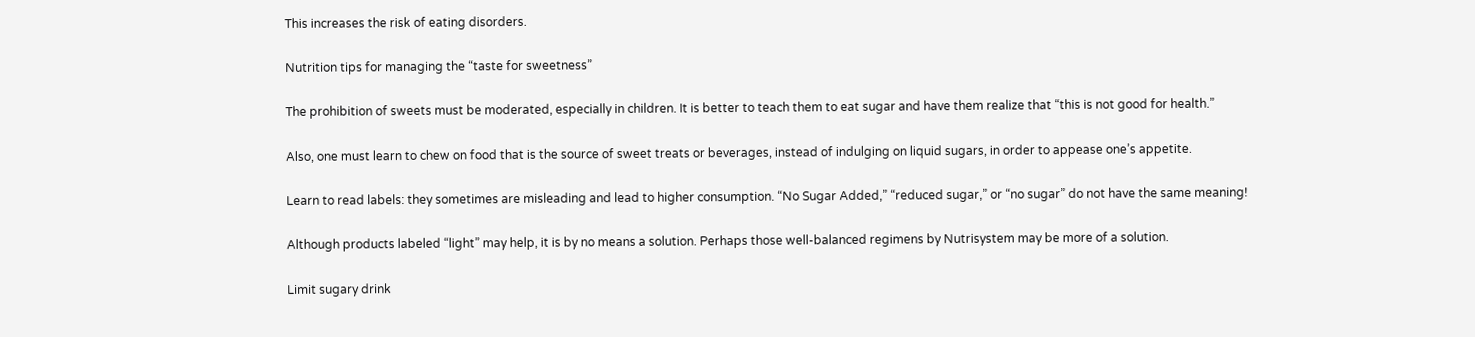This increases the risk of eating disorders.

Nutrition tips for managing the “taste for sweetness”

The prohibition of sweets must be moderated, especially in children. It is better to teach them to eat sugar and have them realize that “this is not good for health.”

Also, one must learn to chew on food that is the source of sweet treats or beverages, instead of indulging on liquid sugars, in order to appease one’s appetite.

Learn to read labels: they sometimes are misleading and lead to higher consumption. “No Sugar Added,” “reduced sugar,” or “no sugar” do not have the same meaning!

Although products labeled “light” may help, it is by no means a solution. Perhaps those well-balanced regimens by Nutrisystem may be more of a solution.

Limit sugary drink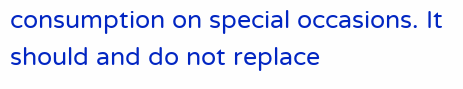consumption on special occasions. It should and do not replace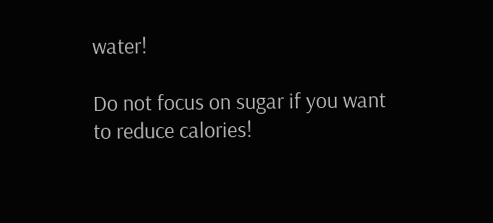water!

Do not focus on sugar if you want to reduce calories!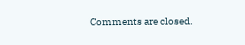Comments are closed.